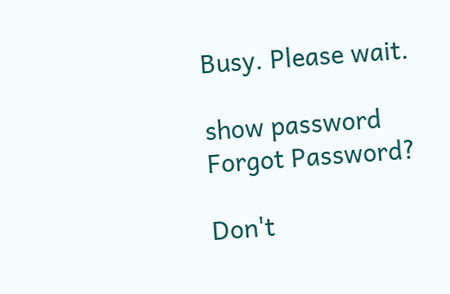Busy. Please wait.

show password
Forgot Password?

Don't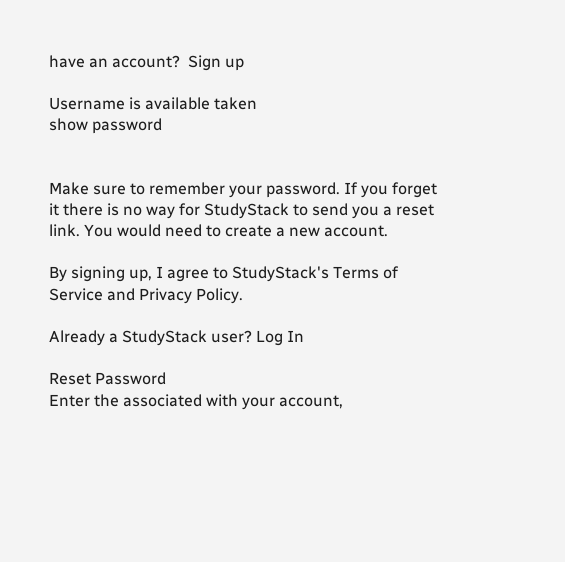have an account?  Sign up

Username is available taken
show password


Make sure to remember your password. If you forget it there is no way for StudyStack to send you a reset link. You would need to create a new account.

By signing up, I agree to StudyStack's Terms of Service and Privacy Policy.

Already a StudyStack user? Log In

Reset Password
Enter the associated with your account,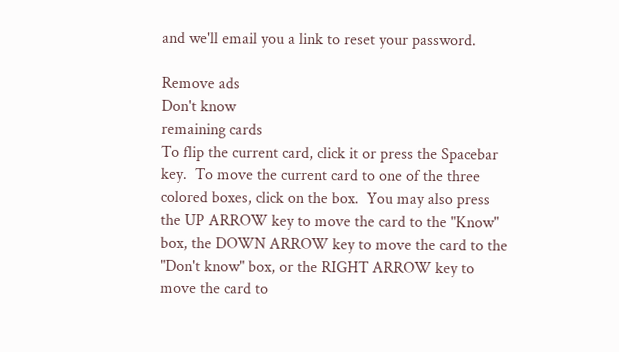and we'll email you a link to reset your password.

Remove ads
Don't know
remaining cards
To flip the current card, click it or press the Spacebar key.  To move the current card to one of the three colored boxes, click on the box.  You may also press the UP ARROW key to move the card to the "Know" box, the DOWN ARROW key to move the card to the "Don't know" box, or the RIGHT ARROW key to move the card to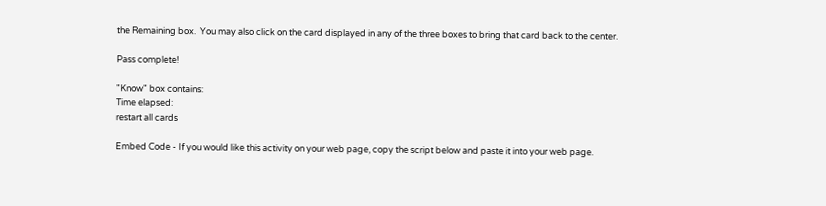the Remaining box.  You may also click on the card displayed in any of the three boxes to bring that card back to the center.

Pass complete!

"Know" box contains:
Time elapsed:
restart all cards

Embed Code - If you would like this activity on your web page, copy the script below and paste it into your web page.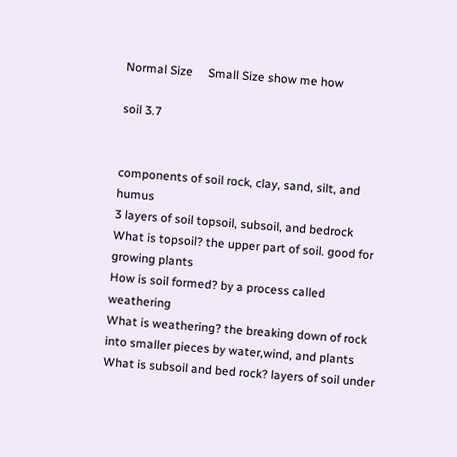Normal Size     Small Size show me how

soil 3.7


components of soil rock, clay, sand, silt, and humus
3 layers of soil topsoil, subsoil, and bedrock
What is topsoil? the upper part of soil. good for growing plants
How is soil formed? by a process called weathering
What is weathering? the breaking down of rock into smaller pieces by water,wind, and plants
What is subsoil and bed rock? layers of soil under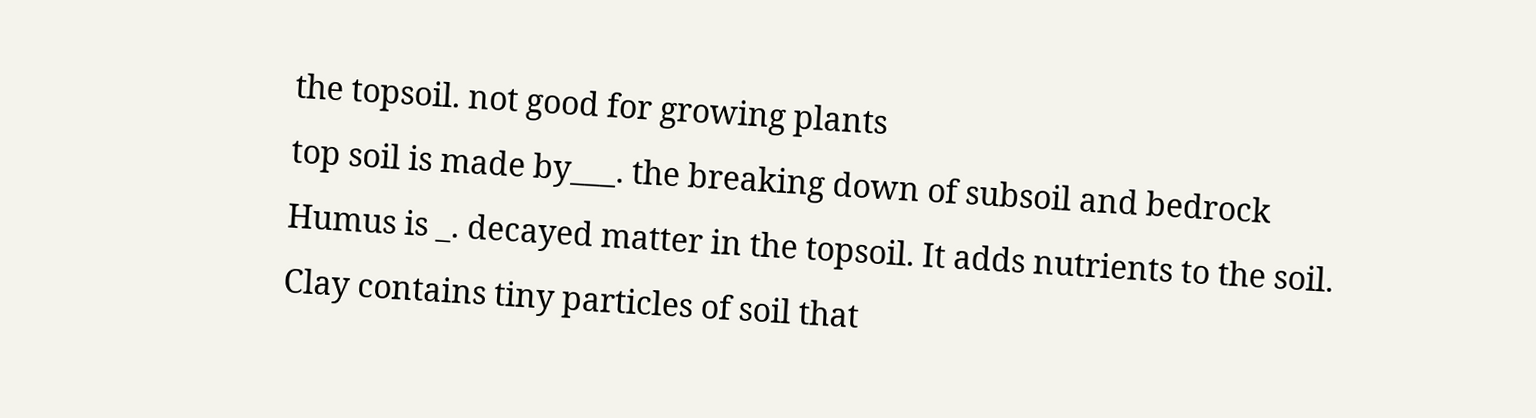the topsoil. not good for growing plants
top soil is made by___. the breaking down of subsoil and bedrock
Humus is _. decayed matter in the topsoil. It adds nutrients to the soil.
Clay contains tiny particles of soil that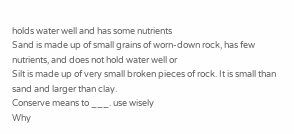holds water well and has some nutrients
Sand is made up of small grains of worn-down rock, has few nutrients, and does not hold water well or
Silt is made up of very small broken pieces of rock. It is small than sand and larger than clay.
Conserve means to ___. use wisely
Why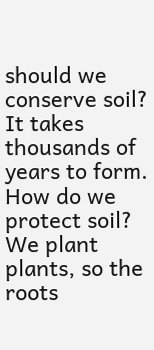should we conserve soil? It takes thousands of years to form.
How do we protect soil? We plant plants, so the roots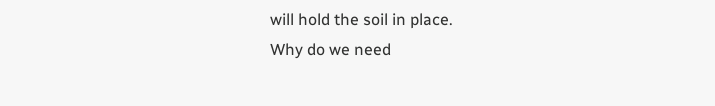will hold the soil in place.
Why do we need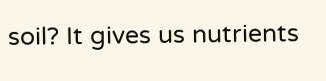soil? It gives us nutrients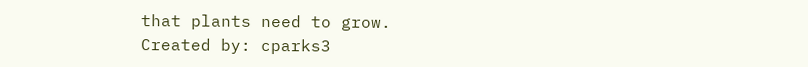that plants need to grow.
Created by: cparks3